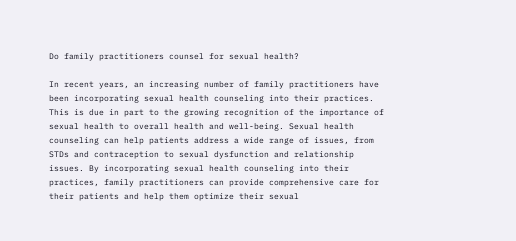Do family practitioners counsel for sexual health?

In recent years, an increasing number of family practitioners have been incorporating sexual health counseling into their practices. This is due in part to the growing recognition of the importance of sexual health to overall health and well-being. Sexual health counseling can help patients address a wide range of issues, from STDs and contraception to sexual dysfunction and relationship issues. By incorporating sexual health counseling into their practices, family practitioners can provide comprehensive care for their patients and help them optimize their sexual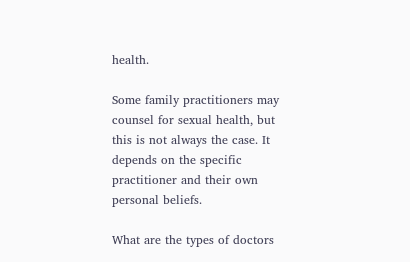health.

Some family practitioners may counsel for sexual health, but this is not always the case. It depends on the specific practitioner and their own personal beliefs.

What are the types of doctors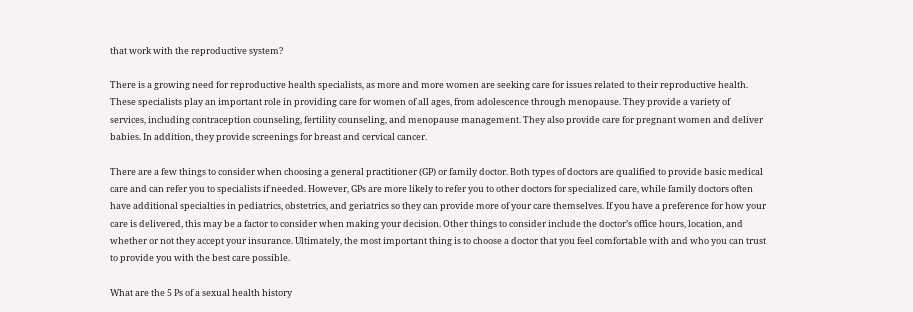that work with the reproductive system?

There is a growing need for reproductive health specialists, as more and more women are seeking care for issues related to their reproductive health. These specialists play an important role in providing care for women of all ages, from adolescence through menopause. They provide a variety of services, including contraception counseling, fertility counseling, and menopause management. They also provide care for pregnant women and deliver babies. In addition, they provide screenings for breast and cervical cancer.

There are a few things to consider when choosing a general practitioner (GP) or family doctor. Both types of doctors are qualified to provide basic medical care and can refer you to specialists if needed. However, GPs are more likely to refer you to other doctors for specialized care, while family doctors often have additional specialties in pediatrics, obstetrics, and geriatrics so they can provide more of your care themselves. If you have a preference for how your care is delivered, this may be a factor to consider when making your decision. Other things to consider include the doctor’s office hours, location, and whether or not they accept your insurance. Ultimately, the most important thing is to choose a doctor that you feel comfortable with and who you can trust to provide you with the best care possible.

What are the 5 Ps of a sexual health history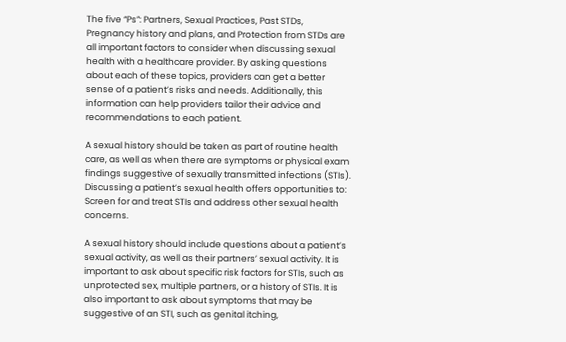The five “Ps”: Partners, Sexual Practices, Past STDs, Pregnancy history and plans, and Protection from STDs are all important factors to consider when discussing sexual health with a healthcare provider. By asking questions about each of these topics, providers can get a better sense of a patient’s risks and needs. Additionally, this information can help providers tailor their advice and recommendations to each patient.

A sexual history should be taken as part of routine health care, as well as when there are symptoms or physical exam findings suggestive of sexually transmitted infections (STIs). Discussing a patient’s sexual health offers opportunities to: Screen for and treat STIs and address other sexual health concerns.

A sexual history should include questions about a patient’s sexual activity, as well as their partners’ sexual activity. It is important to ask about specific risk factors for STIs, such as unprotected sex, multiple partners, or a history of STIs. It is also important to ask about symptoms that may be suggestive of an STI, such as genital itching,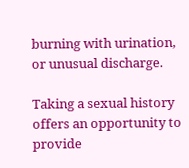burning with urination, or unusual discharge.

Taking a sexual history offers an opportunity to provide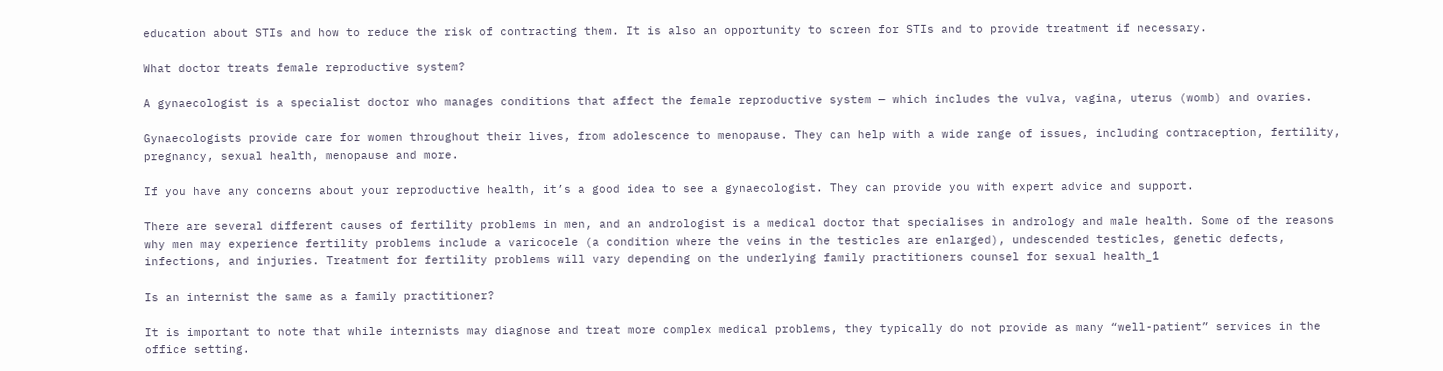education about STIs and how to reduce the risk of contracting them. It is also an opportunity to screen for STIs and to provide treatment if necessary.

What doctor treats female reproductive system?

A gynaecologist is a specialist doctor who manages conditions that affect the female reproductive system — which includes the vulva, vagina, uterus (womb) and ovaries.

Gynaecologists provide care for women throughout their lives, from adolescence to menopause. They can help with a wide range of issues, including contraception, fertility, pregnancy, sexual health, menopause and more.

If you have any concerns about your reproductive health, it’s a good idea to see a gynaecologist. They can provide you with expert advice and support.

There are several different causes of fertility problems in men, and an andrologist is a medical doctor that specialises in andrology and male health. Some of the reasons why men may experience fertility problems include a varicocele (a condition where the veins in the testicles are enlarged), undescended testicles, genetic defects, infections, and injuries. Treatment for fertility problems will vary depending on the underlying family practitioners counsel for sexual health_1

Is an internist the same as a family practitioner?

It is important to note that while internists may diagnose and treat more complex medical problems, they typically do not provide as many “well-patient” services in the office setting.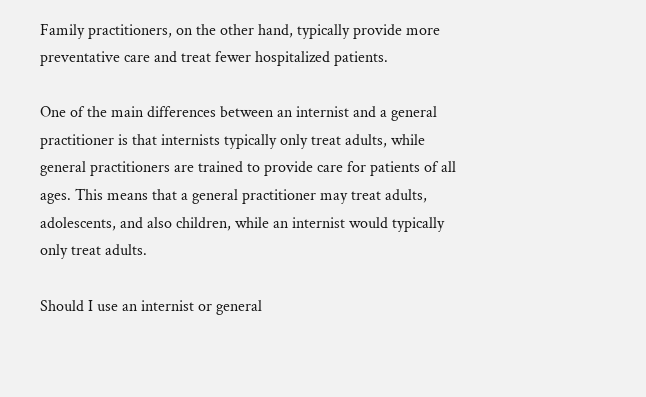Family practitioners, on the other hand, typically provide more preventative care and treat fewer hospitalized patients.

One of the main differences between an internist and a general practitioner is that internists typically only treat adults, while general practitioners are trained to provide care for patients of all ages. This means that a general practitioner may treat adults, adolescents, and also children, while an internist would typically only treat adults.

Should I use an internist or general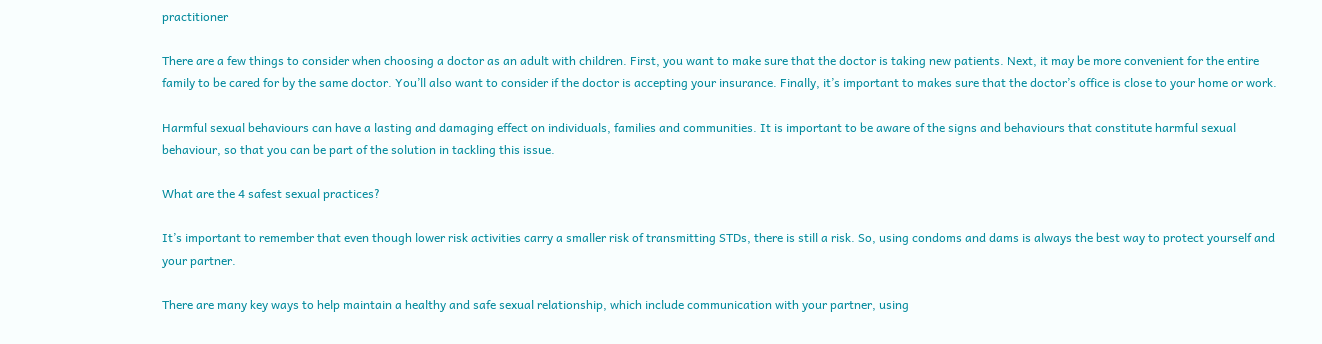practitioner

There are a few things to consider when choosing a doctor as an adult with children. First, you want to make sure that the doctor is taking new patients. Next, it may be more convenient for the entire family to be cared for by the same doctor. You’ll also want to consider if the doctor is accepting your insurance. Finally, it’s important to makes sure that the doctor’s office is close to your home or work.

Harmful sexual behaviours can have a lasting and damaging effect on individuals, families and communities. It is important to be aware of the signs and behaviours that constitute harmful sexual behaviour, so that you can be part of the solution in tackling this issue.

What are the 4 safest sexual practices?

It’s important to remember that even though lower risk activities carry a smaller risk of transmitting STDs, there is still a risk. So, using condoms and dams is always the best way to protect yourself and your partner.

There are many key ways to help maintain a healthy and safe sexual relationship, which include communication with your partner, using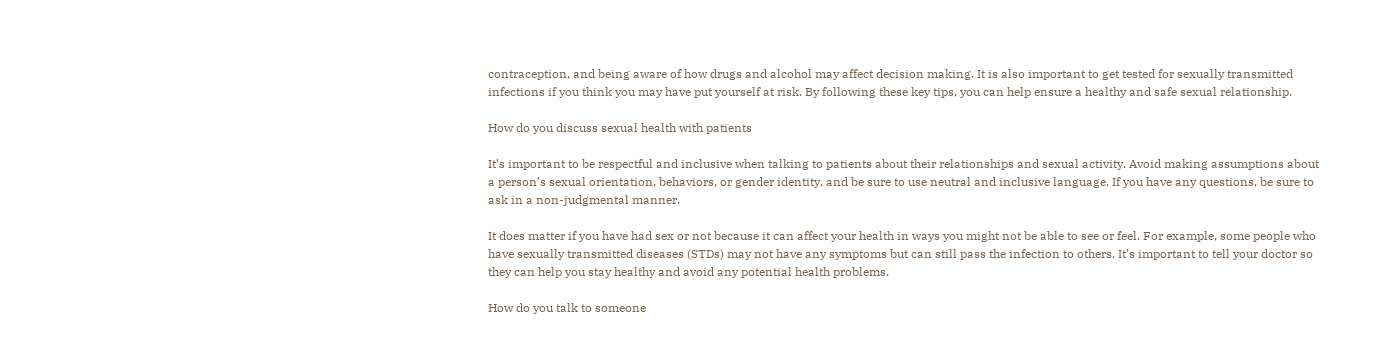contraception, and being aware of how drugs and alcohol may affect decision making. It is also important to get tested for sexually transmitted infections if you think you may have put yourself at risk. By following these key tips, you can help ensure a healthy and safe sexual relationship.

How do you discuss sexual health with patients

It’s important to be respectful and inclusive when talking to patients about their relationships and sexual activity. Avoid making assumptions about a person’s sexual orientation, behaviors, or gender identity, and be sure to use neutral and inclusive language. If you have any questions, be sure to ask in a non-judgmental manner.

It does matter if you have had sex or not because it can affect your health in ways you might not be able to see or feel. For example, some people who have sexually transmitted diseases (STDs) may not have any symptoms but can still pass the infection to others. It’s important to tell your doctor so they can help you stay healthy and avoid any potential health problems.

How do you talk to someone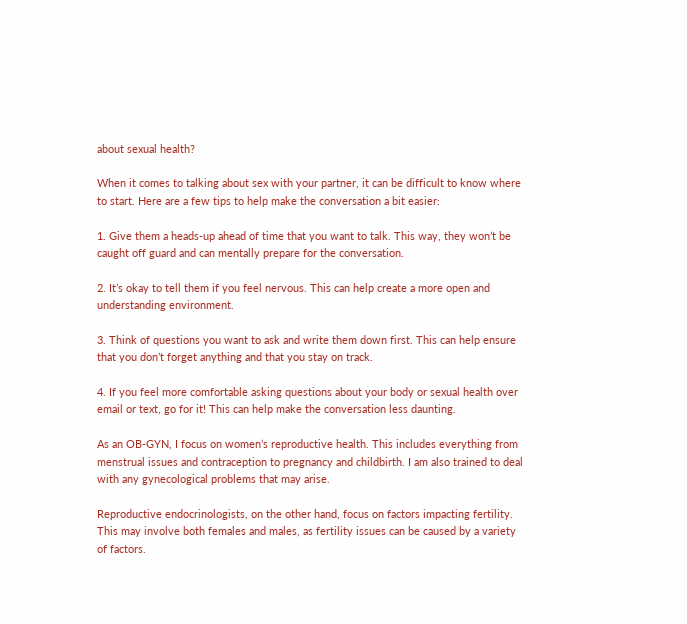about sexual health?

When it comes to talking about sex with your partner, it can be difficult to know where to start. Here are a few tips to help make the conversation a bit easier:

1. Give them a heads-up ahead of time that you want to talk. This way, they won’t be caught off guard and can mentally prepare for the conversation.

2. It’s okay to tell them if you feel nervous. This can help create a more open and understanding environment.

3. Think of questions you want to ask and write them down first. This can help ensure that you don’t forget anything and that you stay on track.

4. If you feel more comfortable asking questions about your body or sexual health over email or text, go for it! This can help make the conversation less daunting.

As an OB-GYN, I focus on women’s reproductive health. This includes everything from menstrual issues and contraception to pregnancy and childbirth. I am also trained to deal with any gynecological problems that may arise.

Reproductive endocrinologists, on the other hand, focus on factors impacting fertility. This may involve both females and males, as fertility issues can be caused by a variety of factors.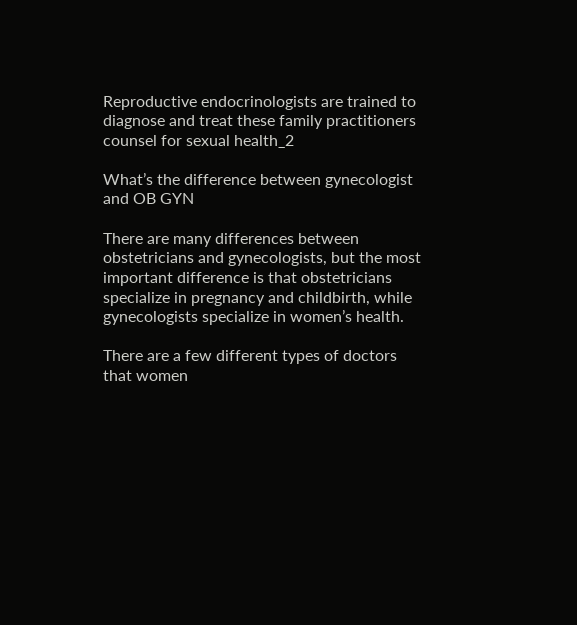Reproductive endocrinologists are trained to diagnose and treat these family practitioners counsel for sexual health_2

What’s the difference between gynecologist and OB GYN

There are many differences between obstetricians and gynecologists, but the most important difference is that obstetricians specialize in pregnancy and childbirth, while gynecologists specialize in women’s health.

There are a few different types of doctors that women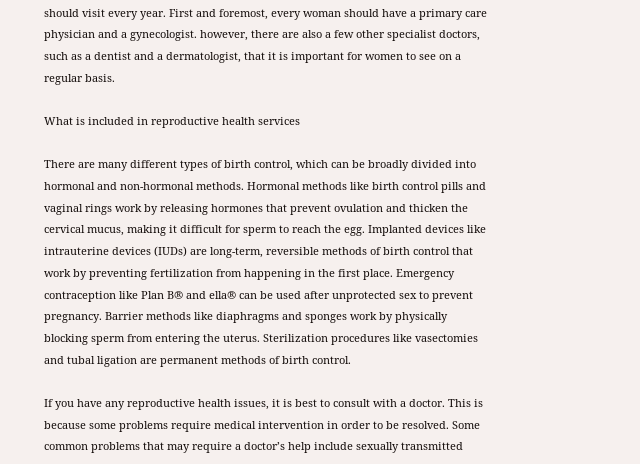should visit every year. First and foremost, every woman should have a primary care physician and a gynecologist. however, there are also a few other specialist doctors, such as a dentist and a dermatologist, that it is important for women to see on a regular basis.

What is included in reproductive health services

There are many different types of birth control, which can be broadly divided into hormonal and non-hormonal methods. Hormonal methods like birth control pills and vaginal rings work by releasing hormones that prevent ovulation and thicken the cervical mucus, making it difficult for sperm to reach the egg. Implanted devices like intrauterine devices (IUDs) are long-term, reversible methods of birth control that work by preventing fertilization from happening in the first place. Emergency contraception like Plan B® and ella® can be used after unprotected sex to prevent pregnancy. Barrier methods like diaphragms and sponges work by physically blocking sperm from entering the uterus. Sterilization procedures like vasectomies and tubal ligation are permanent methods of birth control.

If you have any reproductive health issues, it is best to consult with a doctor. This is because some problems require medical intervention in order to be resolved. Some common problems that may require a doctor’s help include sexually transmitted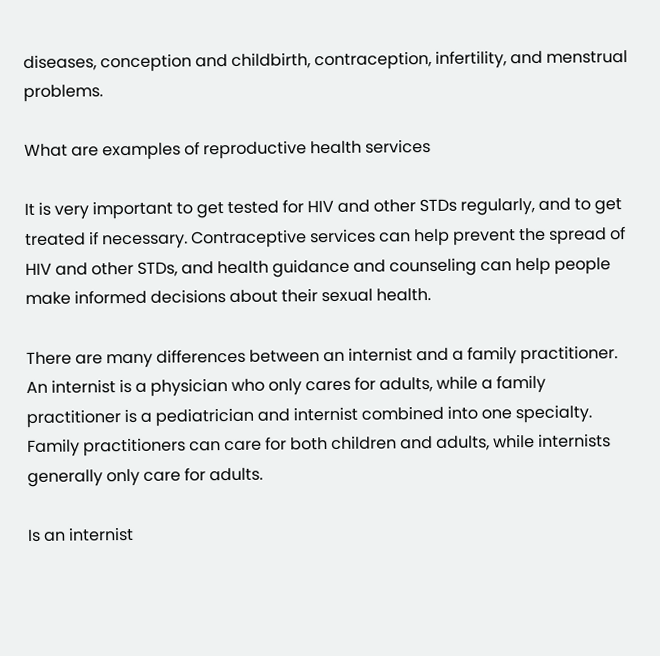diseases, conception and childbirth, contraception, infertility, and menstrual problems.

What are examples of reproductive health services

It is very important to get tested for HIV and other STDs regularly, and to get treated if necessary. Contraceptive services can help prevent the spread of HIV and other STDs, and health guidance and counseling can help people make informed decisions about their sexual health.

There are many differences between an internist and a family practitioner. An internist is a physician who only cares for adults, while a family practitioner is a pediatrician and internist combined into one specialty. Family practitioners can care for both children and adults, while internists generally only care for adults.

Is an internist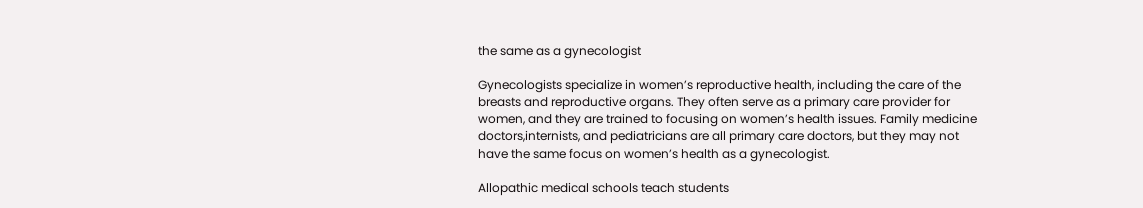the same as a gynecologist

Gynecologists specialize in women’s reproductive health, including the care of the breasts and reproductive organs. They often serve as a primary care provider for women, and they are trained to focusing on women’s health issues. Family medicine doctors,internists, and pediatricians are all primary care doctors, but they may not have the same focus on women’s health as a gynecologist.

Allopathic medical schools teach students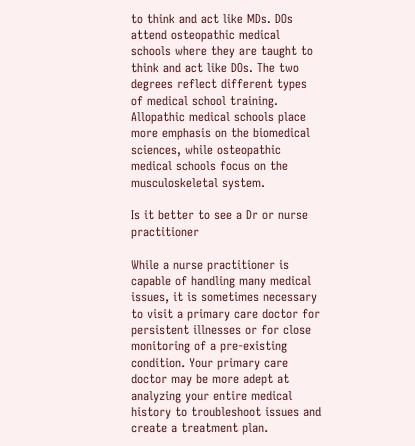to think and act like MDs. DOs attend osteopathic medical schools where they are taught to think and act like DOs. The two degrees reflect different types of medical school training. Allopathic medical schools place more emphasis on the biomedical sciences, while osteopathic medical schools focus on the musculoskeletal system.

Is it better to see a Dr or nurse practitioner

While a nurse practitioner is capable of handling many medical issues, it is sometimes necessary to visit a primary care doctor for persistent illnesses or for close monitoring of a pre-existing condition. Your primary care doctor may be more adept at analyzing your entire medical history to troubleshoot issues and create a treatment plan.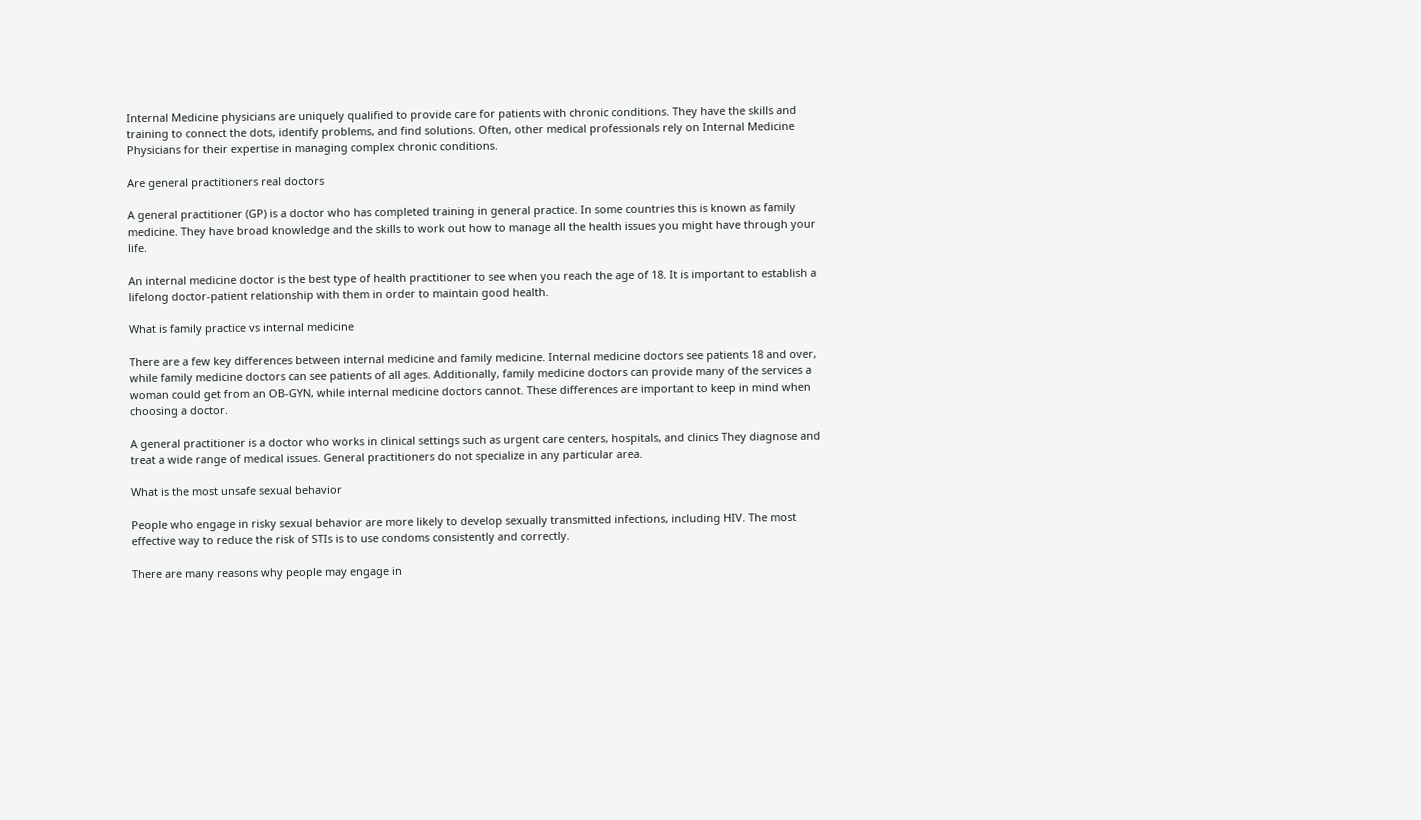Internal Medicine physicians are uniquely qualified to provide care for patients with chronic conditions. They have the skills and training to connect the dots, identify problems, and find solutions. Often, other medical professionals rely on Internal Medicine Physicians for their expertise in managing complex chronic conditions.

Are general practitioners real doctors

A general practitioner (GP) is a doctor who has completed training in general practice. In some countries this is known as family medicine. They have broad knowledge and the skills to work out how to manage all the health issues you might have through your life.

An internal medicine doctor is the best type of health practitioner to see when you reach the age of 18. It is important to establish a lifelong doctor-patient relationship with them in order to maintain good health.

What is family practice vs internal medicine

There are a few key differences between internal medicine and family medicine. Internal medicine doctors see patients 18 and over, while family medicine doctors can see patients of all ages. Additionally, family medicine doctors can provide many of the services a woman could get from an OB-GYN, while internal medicine doctors cannot. These differences are important to keep in mind when choosing a doctor.

A general practitioner is a doctor who works in clinical settings such as urgent care centers, hospitals, and clinics They diagnose and treat a wide range of medical issues. General practitioners do not specialize in any particular area.

What is the most unsafe sexual behavior

People who engage in risky sexual behavior are more likely to develop sexually transmitted infections, including HIV. The most effective way to reduce the risk of STIs is to use condoms consistently and correctly.

There are many reasons why people may engage in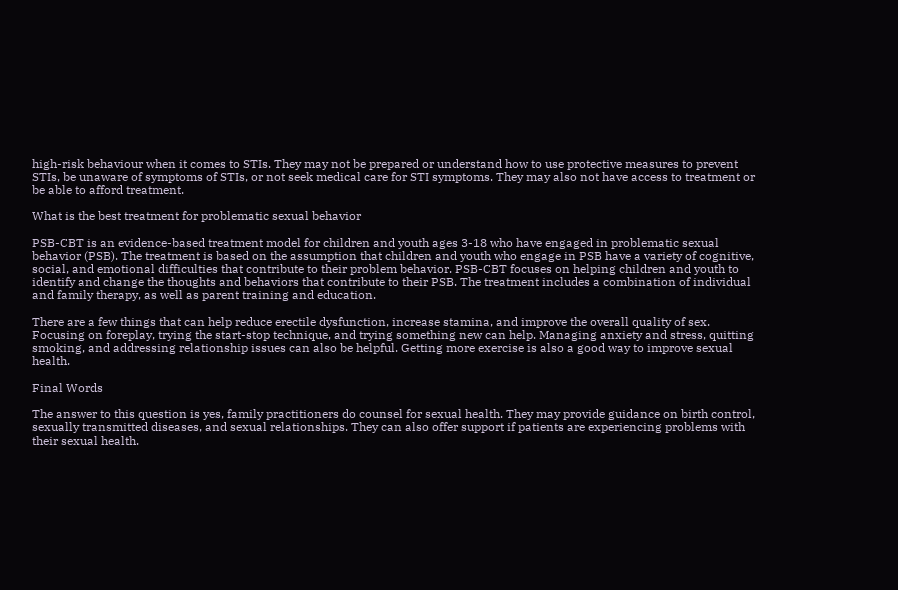high-risk behaviour when it comes to STIs. They may not be prepared or understand how to use protective measures to prevent STIs, be unaware of symptoms of STIs, or not seek medical care for STI symptoms. They may also not have access to treatment or be able to afford treatment.

What is the best treatment for problematic sexual behavior

PSB-CBT is an evidence-based treatment model for children and youth ages 3-18 who have engaged in problematic sexual behavior (PSB). The treatment is based on the assumption that children and youth who engage in PSB have a variety of cognitive, social, and emotional difficulties that contribute to their problem behavior. PSB-CBT focuses on helping children and youth to identify and change the thoughts and behaviors that contribute to their PSB. The treatment includes a combination of individual and family therapy, as well as parent training and education.

There are a few things that can help reduce erectile dysfunction, increase stamina, and improve the overall quality of sex. Focusing on foreplay, trying the start-stop technique, and trying something new can help. Managing anxiety and stress, quitting smoking, and addressing relationship issues can also be helpful. Getting more exercise is also a good way to improve sexual health.

Final Words

The answer to this question is yes, family practitioners do counsel for sexual health. They may provide guidance on birth control, sexually transmitted diseases, and sexual relationships. They can also offer support if patients are experiencing problems with their sexual health.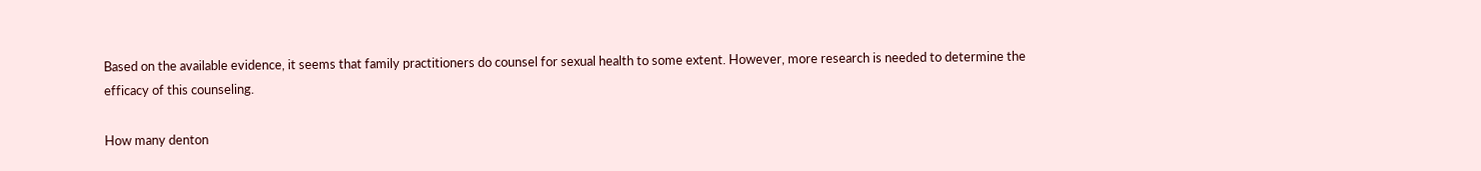Based on the available evidence, it seems that family practitioners do counsel for sexual health to some extent. However, more research is needed to determine the efficacy of this counseling.

How many denton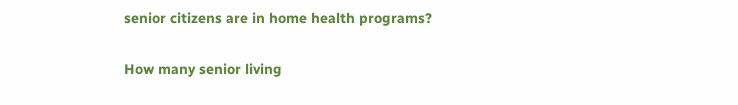senior citizens are in home health programs?

How many senior living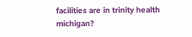facilities are in trinity health michigan?